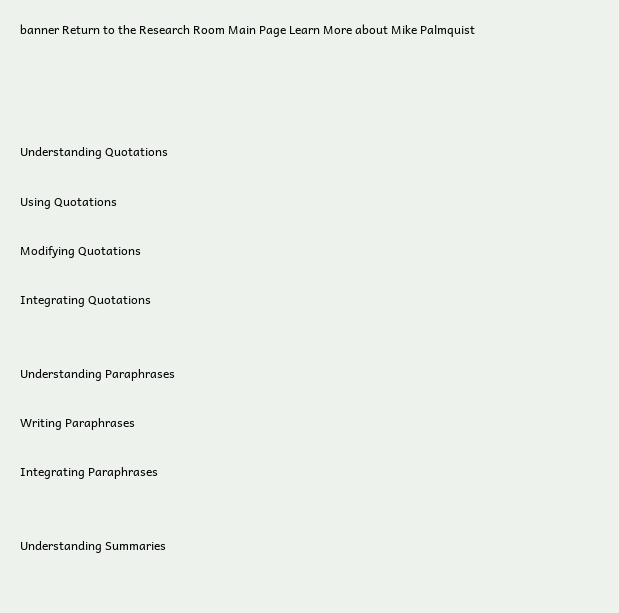banner Return to the Research Room Main Page Learn More about Mike Palmquist




Understanding Quotations

Using Quotations

Modifying Quotations

Integrating Quotations


Understanding Paraphrases

Writing Paraphrases

Integrating Paraphrases


Understanding Summaries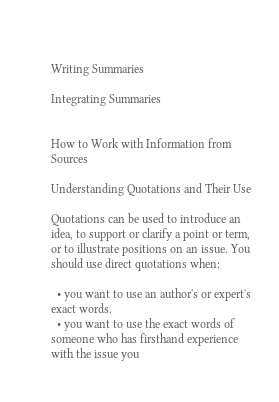Writing Summaries

Integrating Summaries


How to Work with Information from Sources

Understanding Quotations and Their Use

Quotations can be used to introduce an idea, to support or clarify a point or term, or to illustrate positions on an issue. You should use direct quotations when:

  • you want to use an author's or expert's exact words.
  • you want to use the exact words of someone who has firsthand experience with the issue you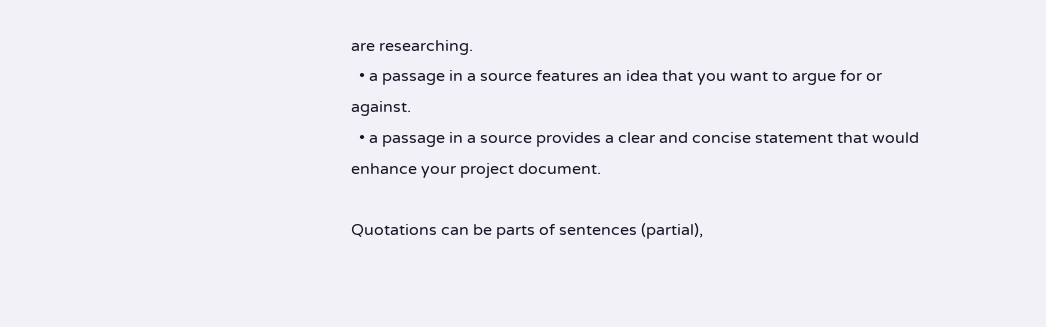are researching.
  • a passage in a source features an idea that you want to argue for or against.
  • a passage in a source provides a clear and concise statement that would enhance your project document.

Quotations can be parts of sentences (partial),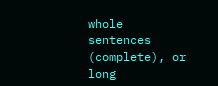whole sentences (complete), or long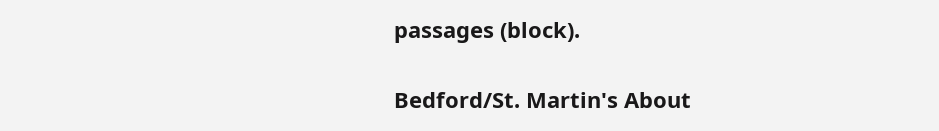passages (block).

Bedford/St. Martin's About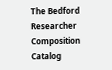The Bedford Researcher Composition Catalog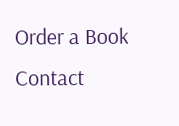Order a Book Contact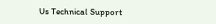Us Technical Support